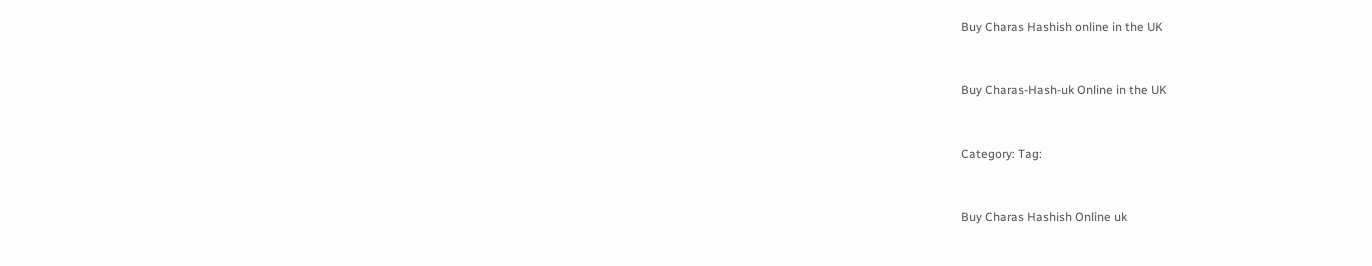Buy Charas Hashish online in the UK


Buy Charas-Hash-uk Online in the UK


Category: Tag:


Buy Charas Hashish Online uk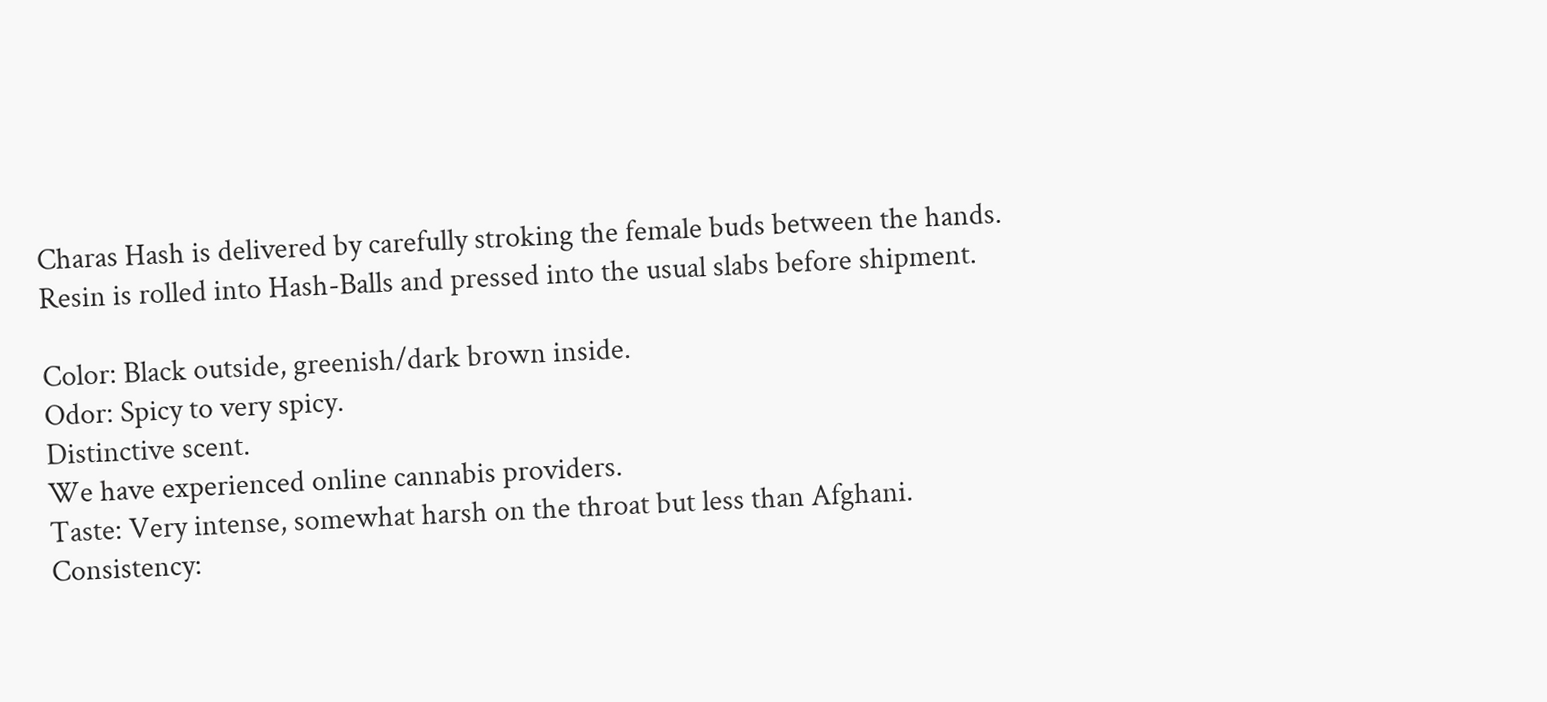Charas Hash is delivered by carefully stroking the female buds between the hands.
Resin is rolled into Hash-Balls and pressed into the usual slabs before shipment.

Color: Black outside, greenish/dark brown inside.
Odor: Spicy to very spicy.
Distinctive scent.
We have experienced online cannabis providers.
Taste: Very intense, somewhat harsh on the throat but less than Afghani.
Consistency: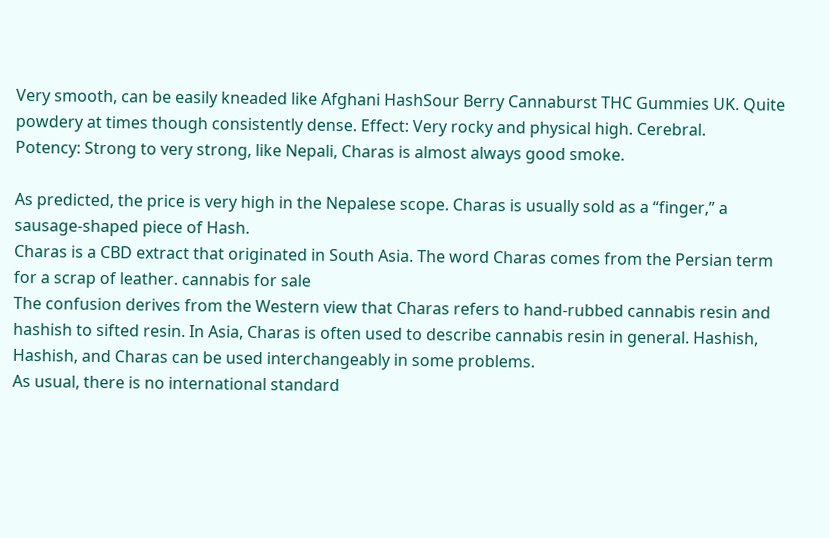Very smooth, can be easily kneaded like Afghani HashSour Berry Cannaburst THC Gummies UK. Quite powdery at times though consistently dense. Effect: Very rocky and physical high. Cerebral.
Potency: Strong to very strong, like Nepali, Charas is almost always good smoke.

As predicted, the price is very high in the Nepalese scope. Charas is usually sold as a “finger,” a sausage-shaped piece of Hash.
Charas is a CBD extract that originated in South Asia. The word Charas comes from the Persian term for a scrap of leather. cannabis for sale
The confusion derives from the Western view that Charas refers to hand-rubbed cannabis resin and hashish to sifted resin. In Asia, Charas is often used to describe cannabis resin in general. Hashish, Hashish, and Charas can be used interchangeably in some problems.
As usual, there is no international standard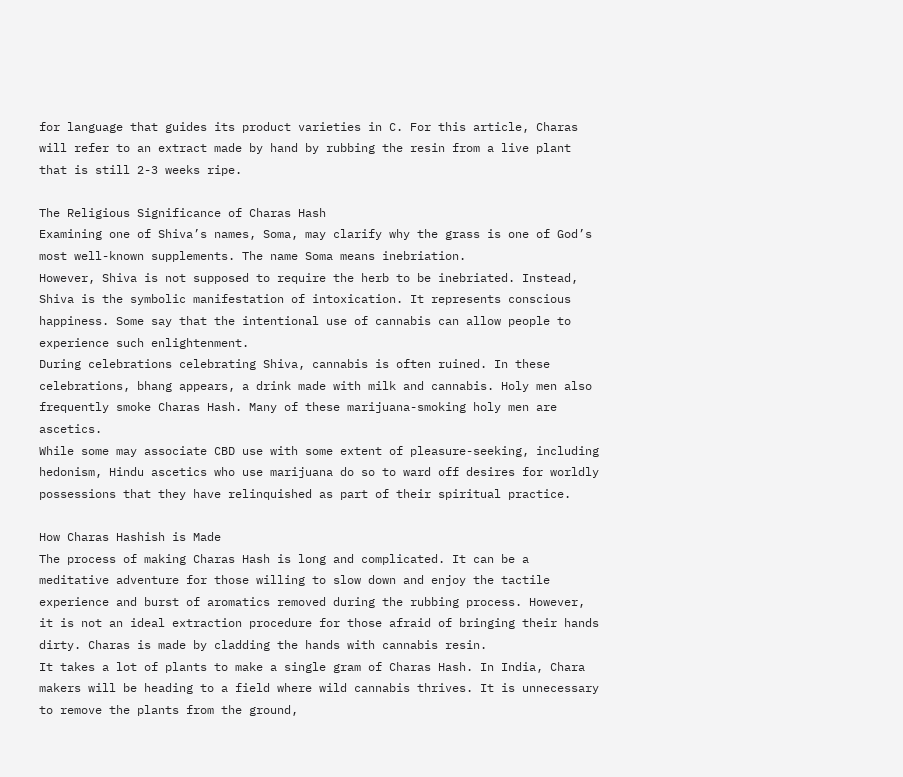for language that guides its product varieties in C. For this article, Charas will refer to an extract made by hand by rubbing the resin from a live plant that is still 2-3 weeks ripe.

The Religious Significance of Charas Hash
Examining one of Shiva’s names, Soma, may clarify why the grass is one of God’s most well-known supplements. The name Soma means inebriation.
However, Shiva is not supposed to require the herb to be inebriated. Instead, Shiva is the symbolic manifestation of intoxication. It represents conscious happiness. Some say that the intentional use of cannabis can allow people to experience such enlightenment.
During celebrations celebrating Shiva, cannabis is often ruined. In these celebrations, bhang appears, a drink made with milk and cannabis. Holy men also frequently smoke Charas Hash. Many of these marijuana-smoking holy men are ascetics.
While some may associate CBD use with some extent of pleasure-seeking, including hedonism, Hindu ascetics who use marijuana do so to ward off desires for worldly possessions that they have relinquished as part of their spiritual practice.

How Charas Hashish is Made
The process of making Charas Hash is long and complicated. It can be a meditative adventure for those willing to slow down and enjoy the tactile experience and burst of aromatics removed during the rubbing process. However, it is not an ideal extraction procedure for those afraid of bringing their hands dirty. Charas is made by cladding the hands with cannabis resin.
It takes a lot of plants to make a single gram of Charas Hash. In India, Chara makers will be heading to a field where wild cannabis thrives. It is unnecessary to remove the plants from the ground,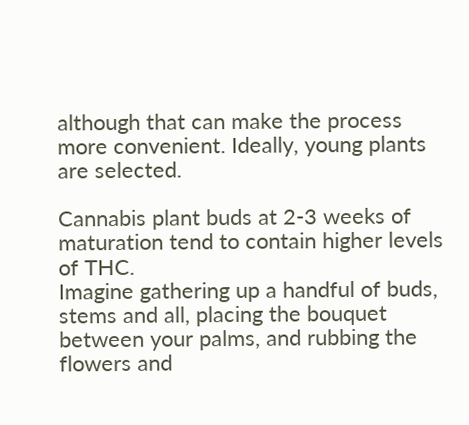although that can make the process more convenient. Ideally, young plants are selected.

Cannabis plant buds at 2-3 weeks of maturation tend to contain higher levels of THC.
Imagine gathering up a handful of buds, stems and all, placing the bouquet between your palms, and rubbing the flowers and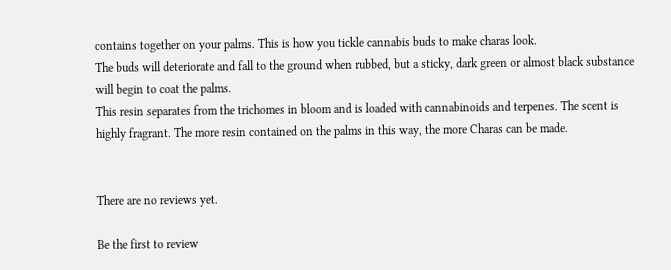contains together on your palms. This is how you tickle cannabis buds to make charas look.
The buds will deteriorate and fall to the ground when rubbed, but a sticky, dark green or almost black substance will begin to coat the palms.
This resin separates from the trichomes in bloom and is loaded with cannabinoids and terpenes. The scent is highly fragrant. The more resin contained on the palms in this way, the more Charas can be made.


There are no reviews yet.

Be the first to review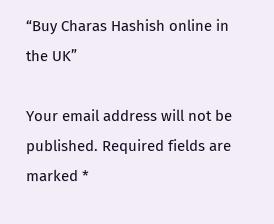“Buy Charas Hashish online in the UK”

Your email address will not be published. Required fields are marked *